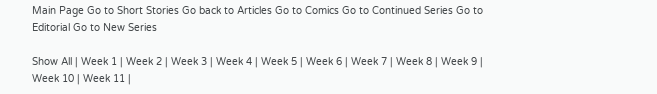Main Page Go to Short Stories Go back to Articles Go to Comics Go to Continued Series Go to Editorial Go to New Series

Show All | Week 1 | Week 2 | Week 3 | Week 4 | Week 5 | Week 6 | Week 7 | Week 8 | Week 9 | Week 10 | Week 11 |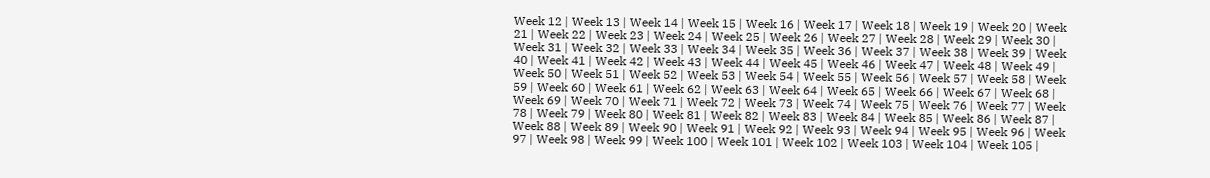Week 12 | Week 13 | Week 14 | Week 15 | Week 16 | Week 17 | Week 18 | Week 19 | Week 20 | Week 21 | Week 22 | Week 23 | Week 24 | Week 25 | Week 26 | Week 27 | Week 28 | Week 29 | Week 30 | Week 31 | Week 32 | Week 33 | Week 34 | Week 35 | Week 36 | Week 37 | Week 38 | Week 39 | Week 40 | Week 41 | Week 42 | Week 43 | Week 44 | Week 45 | Week 46 | Week 47 | Week 48 | Week 49 | Week 50 | Week 51 | Week 52 | Week 53 | Week 54 | Week 55 | Week 56 | Week 57 | Week 58 | Week 59 | Week 60 | Week 61 | Week 62 | Week 63 | Week 64 | Week 65 | Week 66 | Week 67 | Week 68 | Week 69 | Week 70 | Week 71 | Week 72 | Week 73 | Week 74 | Week 75 | Week 76 | Week 77 | Week 78 | Week 79 | Week 80 | Week 81 | Week 82 | Week 83 | Week 84 | Week 85 | Week 86 | Week 87 | Week 88 | Week 89 | Week 90 | Week 91 | Week 92 | Week 93 | Week 94 | Week 95 | Week 96 | Week 97 | Week 98 | Week 99 | Week 100 | Week 101 | Week 102 | Week 103 | Week 104 | Week 105 |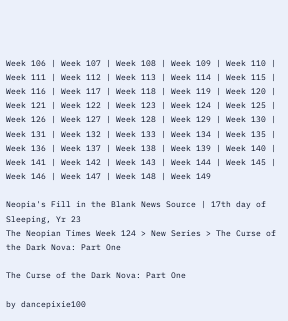Week 106 | Week 107 | Week 108 | Week 109 | Week 110 | Week 111 | Week 112 | Week 113 | Week 114 | Week 115 | Week 116 | Week 117 | Week 118 | Week 119 | Week 120 | Week 121 | Week 122 | Week 123 | Week 124 | Week 125 | Week 126 | Week 127 | Week 128 | Week 129 | Week 130 | Week 131 | Week 132 | Week 133 | Week 134 | Week 135 | Week 136 | Week 137 | Week 138 | Week 139 | Week 140 | Week 141 | Week 142 | Week 143 | Week 144 | Week 145 | Week 146 | Week 147 | Week 148 | Week 149

Neopia's Fill in the Blank News Source | 17th day of Sleeping, Yr 23
The Neopian Times Week 124 > New Series > The Curse of the Dark Nova: Part One

The Curse of the Dark Nova: Part One

by dancepixie100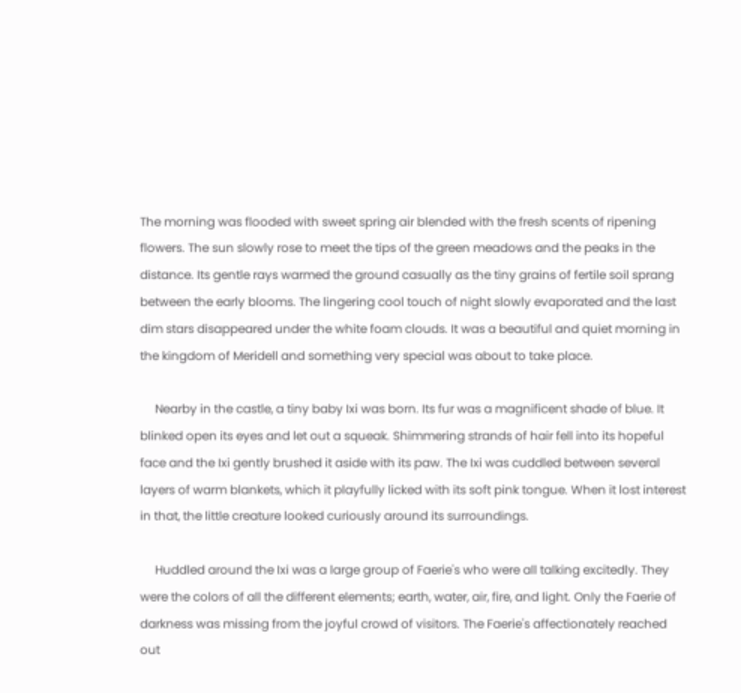The morning was flooded with sweet spring air blended with the fresh scents of ripening flowers. The sun slowly rose to meet the tips of the green meadows and the peaks in the distance. Its gentle rays warmed the ground casually as the tiny grains of fertile soil sprang between the early blooms. The lingering cool touch of night slowly evaporated and the last dim stars disappeared under the white foam clouds. It was a beautiful and quiet morning in the kingdom of Meridell and something very special was about to take place.

     Nearby in the castle, a tiny baby Ixi was born. Its fur was a magnificent shade of blue. It blinked open its eyes and let out a squeak. Shimmering strands of hair fell into its hopeful face and the Ixi gently brushed it aside with its paw. The Ixi was cuddled between several layers of warm blankets, which it playfully licked with its soft pink tongue. When it lost interest in that, the little creature looked curiously around its surroundings.

     Huddled around the Ixi was a large group of Faerie's who were all talking excitedly. They were the colors of all the different elements; earth, water, air, fire, and light. Only the Faerie of darkness was missing from the joyful crowd of visitors. The Faerie's affectionately reached out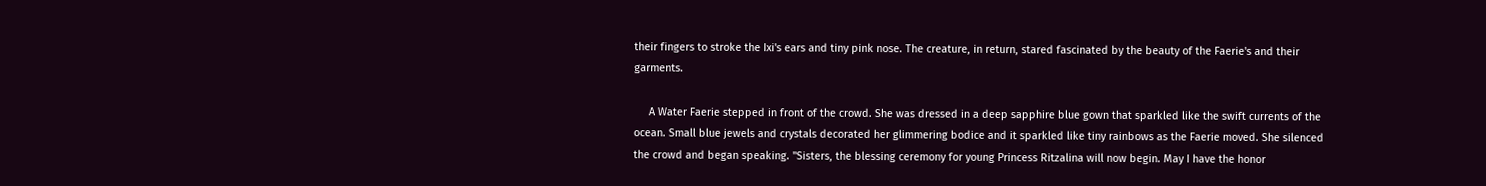their fingers to stroke the Ixi's ears and tiny pink nose. The creature, in return, stared fascinated by the beauty of the Faerie's and their garments.

     A Water Faerie stepped in front of the crowd. She was dressed in a deep sapphire blue gown that sparkled like the swift currents of the ocean. Small blue jewels and crystals decorated her glimmering bodice and it sparkled like tiny rainbows as the Faerie moved. She silenced the crowd and began speaking. "Sisters, the blessing ceremony for young Princess Ritzalina will now begin. May I have the honor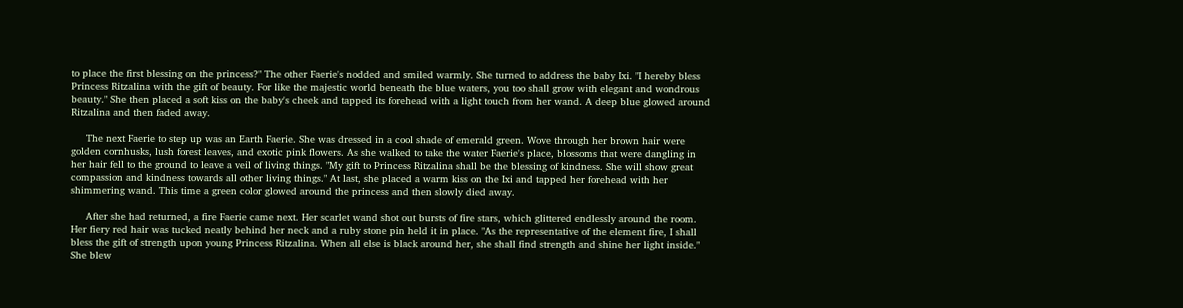to place the first blessing on the princess?" The other Faerie's nodded and smiled warmly. She turned to address the baby Ixi. "I hereby bless Princess Ritzalina with the gift of beauty. For like the majestic world beneath the blue waters, you too shall grow with elegant and wondrous beauty." She then placed a soft kiss on the baby's cheek and tapped its forehead with a light touch from her wand. A deep blue glowed around Ritzalina and then faded away.

     The next Faerie to step up was an Earth Faerie. She was dressed in a cool shade of emerald green. Wove through her brown hair were golden cornhusks, lush forest leaves, and exotic pink flowers. As she walked to take the water Faerie's place, blossoms that were dangling in her hair fell to the ground to leave a veil of living things. "My gift to Princess Ritzalina shall be the blessing of kindness. She will show great compassion and kindness towards all other living things." At last, she placed a warm kiss on the Ixi and tapped her forehead with her shimmering wand. This time a green color glowed around the princess and then slowly died away.

     After she had returned, a fire Faerie came next. Her scarlet wand shot out bursts of fire stars, which glittered endlessly around the room. Her fiery red hair was tucked neatly behind her neck and a ruby stone pin held it in place. "As the representative of the element fire, I shall bless the gift of strength upon young Princess Ritzalina. When all else is black around her, she shall find strength and shine her light inside." She blew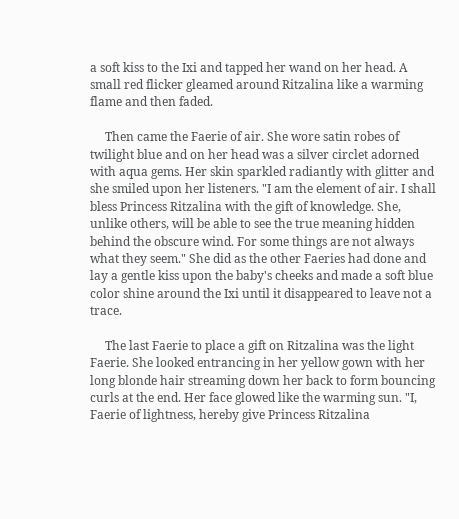a soft kiss to the Ixi and tapped her wand on her head. A small red flicker gleamed around Ritzalina like a warming flame and then faded.

     Then came the Faerie of air. She wore satin robes of twilight blue and on her head was a silver circlet adorned with aqua gems. Her skin sparkled radiantly with glitter and she smiled upon her listeners. "I am the element of air. I shall bless Princess Ritzalina with the gift of knowledge. She, unlike others, will be able to see the true meaning hidden behind the obscure wind. For some things are not always what they seem." She did as the other Faeries had done and lay a gentle kiss upon the baby's cheeks and made a soft blue color shine around the Ixi until it disappeared to leave not a trace.

     The last Faerie to place a gift on Ritzalina was the light Faerie. She looked entrancing in her yellow gown with her long blonde hair streaming down her back to form bouncing curls at the end. Her face glowed like the warming sun. "I, Faerie of lightness, hereby give Princess Ritzalina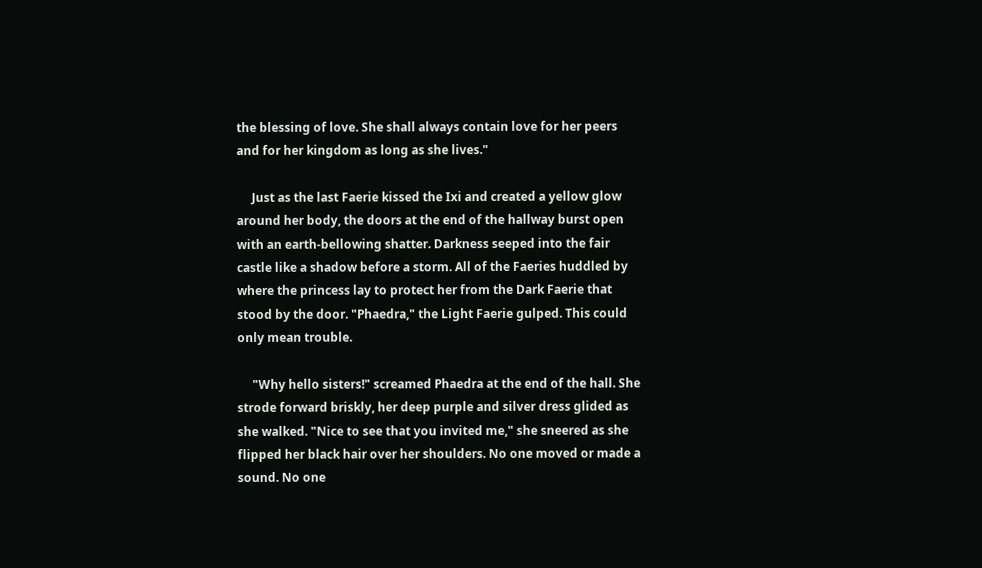the blessing of love. She shall always contain love for her peers and for her kingdom as long as she lives."

     Just as the last Faerie kissed the Ixi and created a yellow glow around her body, the doors at the end of the hallway burst open with an earth-bellowing shatter. Darkness seeped into the fair castle like a shadow before a storm. All of the Faeries huddled by where the princess lay to protect her from the Dark Faerie that stood by the door. "Phaedra," the Light Faerie gulped. This could only mean trouble.

     "Why hello sisters!" screamed Phaedra at the end of the hall. She strode forward briskly, her deep purple and silver dress glided as she walked. "Nice to see that you invited me," she sneered as she flipped her black hair over her shoulders. No one moved or made a sound. No one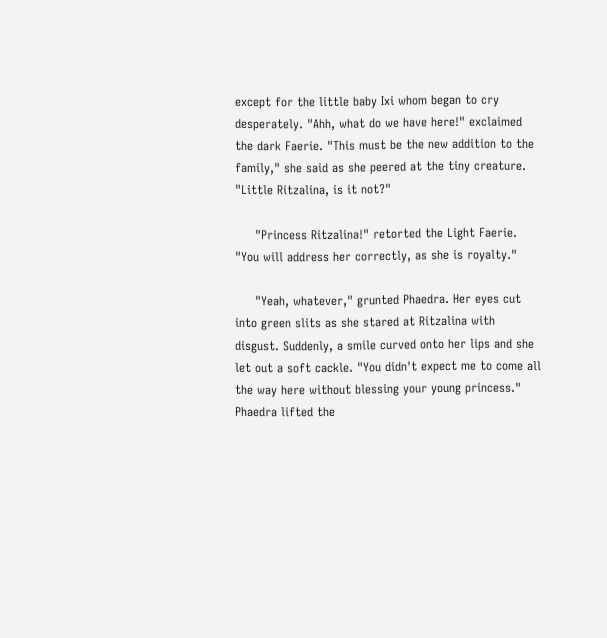except for the little baby Ixi whom began to cry desperately. "Ahh, what do we have here!" exclaimed the dark Faerie. "This must be the new addition to the family," she said as she peered at the tiny creature. "Little Ritzalina, is it not?"

     "Princess Ritzalina!" retorted the Light Faerie. "You will address her correctly, as she is royalty."

     "Yeah, whatever," grunted Phaedra. Her eyes cut into green slits as she stared at Ritzalina with disgust. Suddenly, a smile curved onto her lips and she let out a soft cackle. "You didn't expect me to come all the way here without blessing your young princess." Phaedra lifted the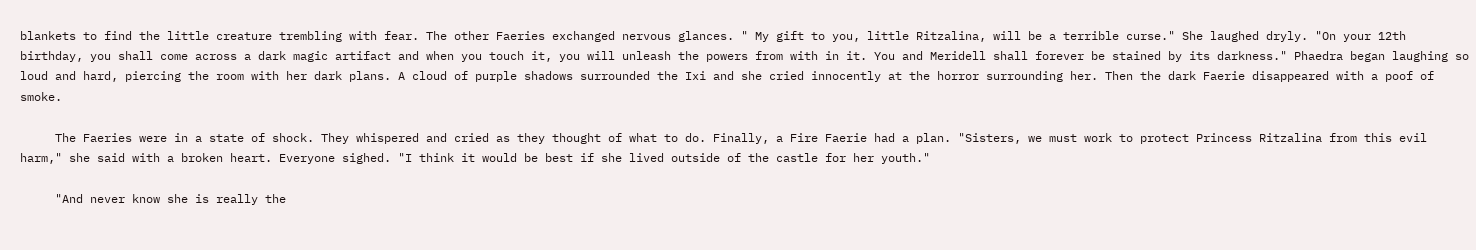blankets to find the little creature trembling with fear. The other Faeries exchanged nervous glances. " My gift to you, little Ritzalina, will be a terrible curse." She laughed dryly. "On your 12th birthday, you shall come across a dark magic artifact and when you touch it, you will unleash the powers from with in it. You and Meridell shall forever be stained by its darkness." Phaedra began laughing so loud and hard, piercing the room with her dark plans. A cloud of purple shadows surrounded the Ixi and she cried innocently at the horror surrounding her. Then the dark Faerie disappeared with a poof of smoke.

     The Faeries were in a state of shock. They whispered and cried as they thought of what to do. Finally, a Fire Faerie had a plan. "Sisters, we must work to protect Princess Ritzalina from this evil harm," she said with a broken heart. Everyone sighed. "I think it would be best if she lived outside of the castle for her youth."

     "And never know she is really the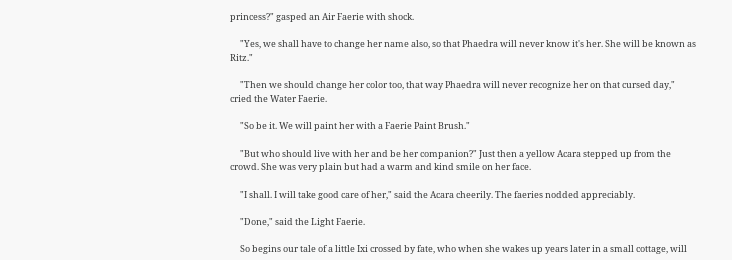princess?" gasped an Air Faerie with shock.

     "Yes, we shall have to change her name also, so that Phaedra will never know it's her. She will be known as Ritz."

     "Then we should change her color too, that way Phaedra will never recognize her on that cursed day," cried the Water Faerie.

     "So be it. We will paint her with a Faerie Paint Brush."

     "But who should live with her and be her companion?" Just then a yellow Acara stepped up from the crowd. She was very plain but had a warm and kind smile on her face.

     "I shall. I will take good care of her," said the Acara cheerily. The faeries nodded appreciably.

     "Done," said the Light Faerie.

     So begins our tale of a little Ixi crossed by fate, who when she wakes up years later in a small cottage, will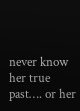never know her true past…. or her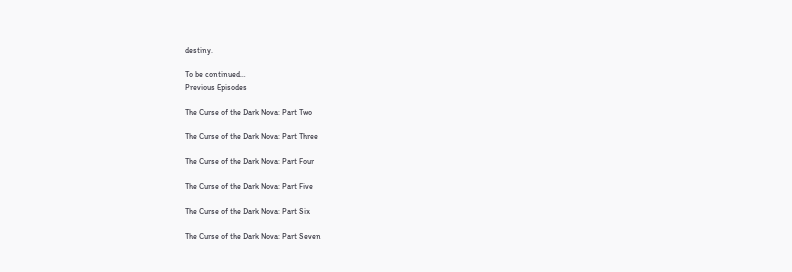destiny.

To be continued…
Previous Episodes

The Curse of the Dark Nova: Part Two

The Curse of the Dark Nova: Part Three

The Curse of the Dark Nova: Part Four

The Curse of the Dark Nova: Part Five

The Curse of the Dark Nova: Part Six

The Curse of the Dark Nova: Part Seven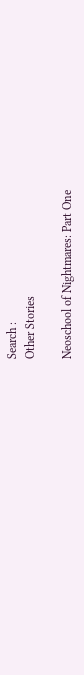Search :
Other Stories

Neoschool of Nightmares: Part One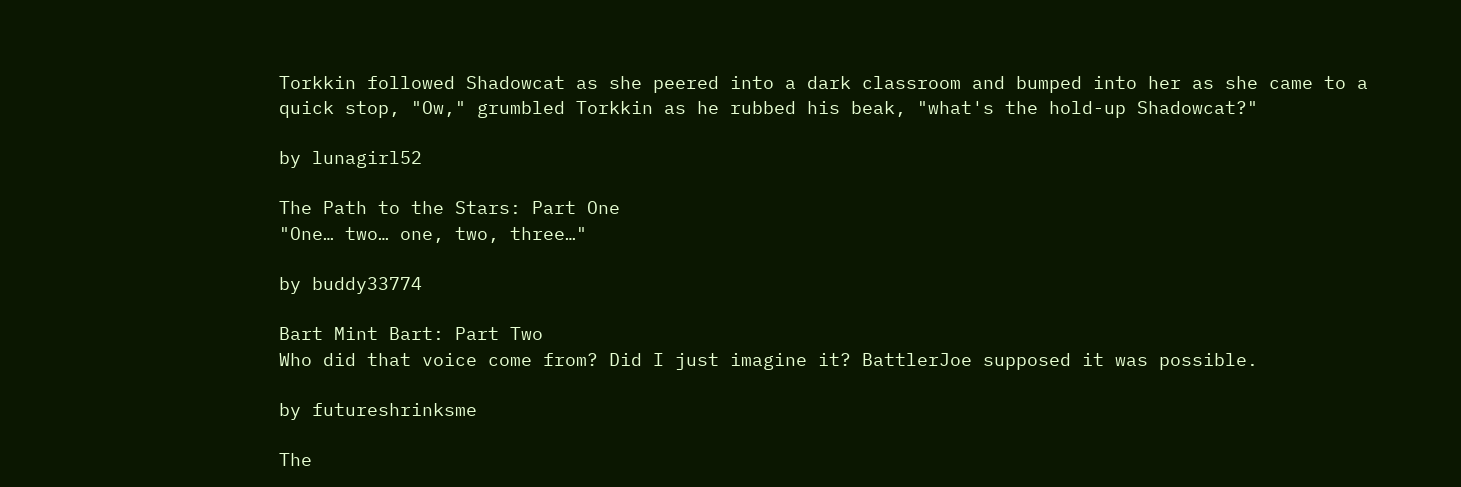Torkkin followed Shadowcat as she peered into a dark classroom and bumped into her as she came to a quick stop, "Ow," grumbled Torkkin as he rubbed his beak, "what's the hold-up Shadowcat?"

by lunagirl52

The Path to the Stars: Part One
"One… two… one, two, three…"

by buddy33774

Bart Mint Bart: Part Two
Who did that voice come from? Did I just imagine it? BattlerJoe supposed it was possible.

by futureshrinksme

The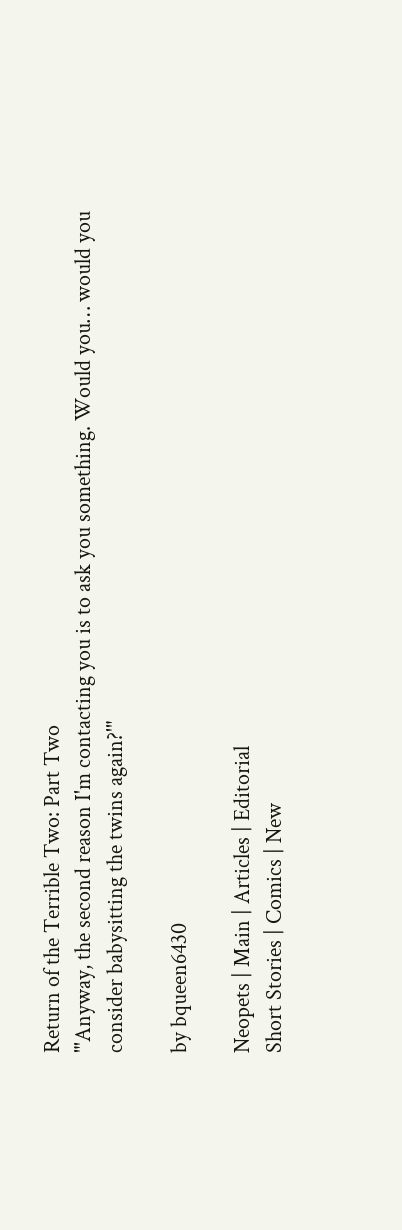Return of the Terrible Two: Part Two
"'Anyway, the second reason I'm contacting you is to ask you something. Would you… would you consider babysitting the twins again?'"

by bqueen6430

Neopets | Main | Articles | Editorial
Short Stories | Comics | New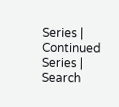Series | Continued Series | Search